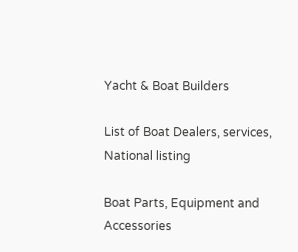Yacht & Boat Builders

List of Boat Dealers, services, National listing

Boat Parts, Equipment and Accessories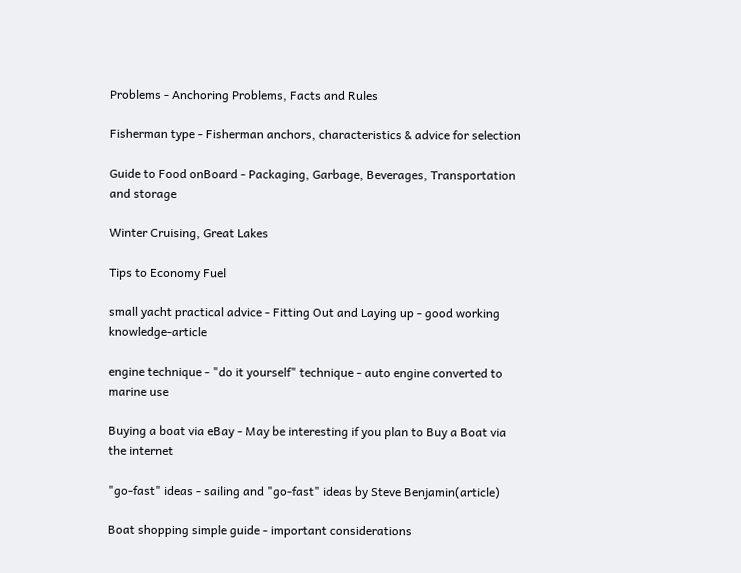Problems - Anchoring Problems, Facts and Rules

Fisherman type - Fisherman anchors, characteristics & advice for selection

Guide to Food onBoard - Packaging, Garbage, Beverages, Transportation and storage

Winter Cruising, Great Lakes

Tips to Economy Fuel

small yacht practical advice - Fitting Out and Laying up - good working knowledge-article

engine technique - "do it yourself" technique - auto engine converted to marine use

Buying a boat via eBay - May be interesting if you plan to Buy a Boat via the internet

"go-fast" ideas - sailing and "go-fast" ideas by Steve Benjamin(article)

Boat shopping simple guide - important considerations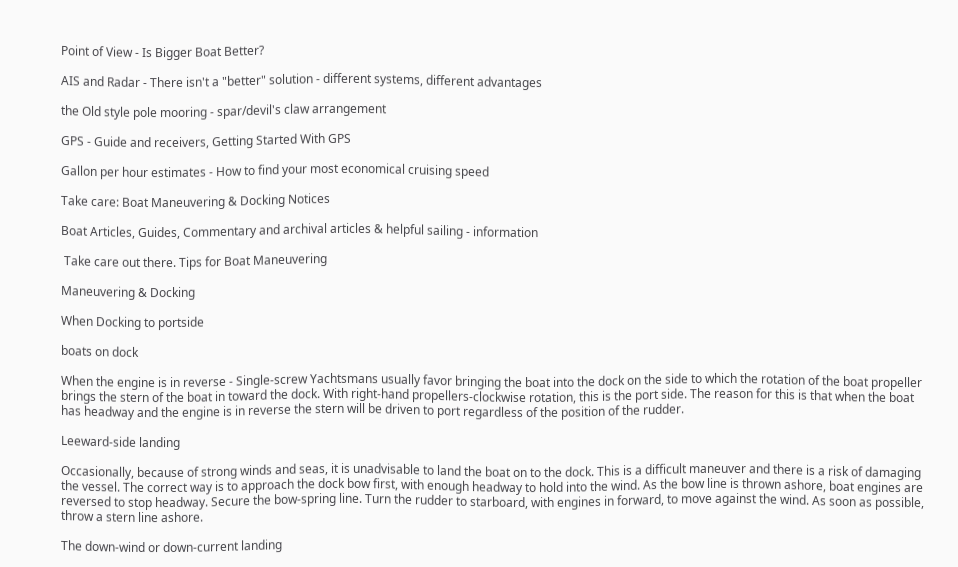Point of View - Is Bigger Boat Better?

AIS and Radar - There isn't a "better" solution - different systems, different advantages

the Old style pole mooring - spar/devil's claw arrangement

GPS - Guide and receivers, Getting Started With GPS

Gallon per hour estimates - How to find your most economical cruising speed

Take care: Boat Maneuvering & Docking Notices

Boat Articles, Guides, Commentary and archival articles & helpful sailing - information

 Take care out there. Tips for Boat Maneuvering

Maneuvering & Docking

When Docking to portside

boats on dock

When the engine is in reverse - Single-screw Yachtsmans usually favor bringing the boat into the dock on the side to which the rotation of the boat propeller brings the stern of the boat in toward the dock. With right-hand propellers-clockwise rotation, this is the port side. The reason for this is that when the boat has headway and the engine is in reverse the stern will be driven to port regardless of the position of the rudder.

Leeward-side landing

Occasionally, because of strong winds and seas, it is unadvisable to land the boat on to the dock. This is a difficult maneuver and there is a risk of damaging the vessel. The correct way is to approach the dock bow first, with enough headway to hold into the wind. As the bow line is thrown ashore, boat engines are reversed to stop headway. Secure the bow-spring line. Turn the rudder to starboard, with engines in forward, to move against the wind. As soon as possible, throw a stern line ashore.

The down-wind or down-current landing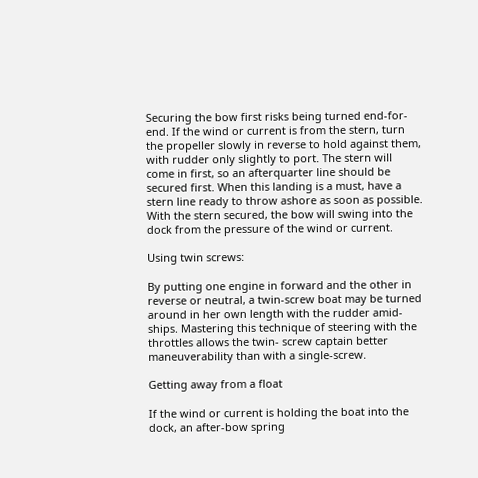Securing the bow first risks being turned end-for-end. If the wind or current is from the stern, turn the propeller slowly in reverse to hold against them, with rudder only slightly to port. The stern will come in first, so an afterquarter line should be secured first. When this landing is a must, have a stern line ready to throw ashore as soon as possible. With the stern secured, the bow will swing into the dock from the pressure of the wind or current.

Using twin screws:

By putting one engine in forward and the other in reverse or neutral, a twin-screw boat may be turned around in her own length with the rudder amid-ships. Mastering this technique of steering with the throttles allows the twin- screw captain better maneuverability than with a single-screw.

Getting away from a float

If the wind or current is holding the boat into the dock, an after-bow spring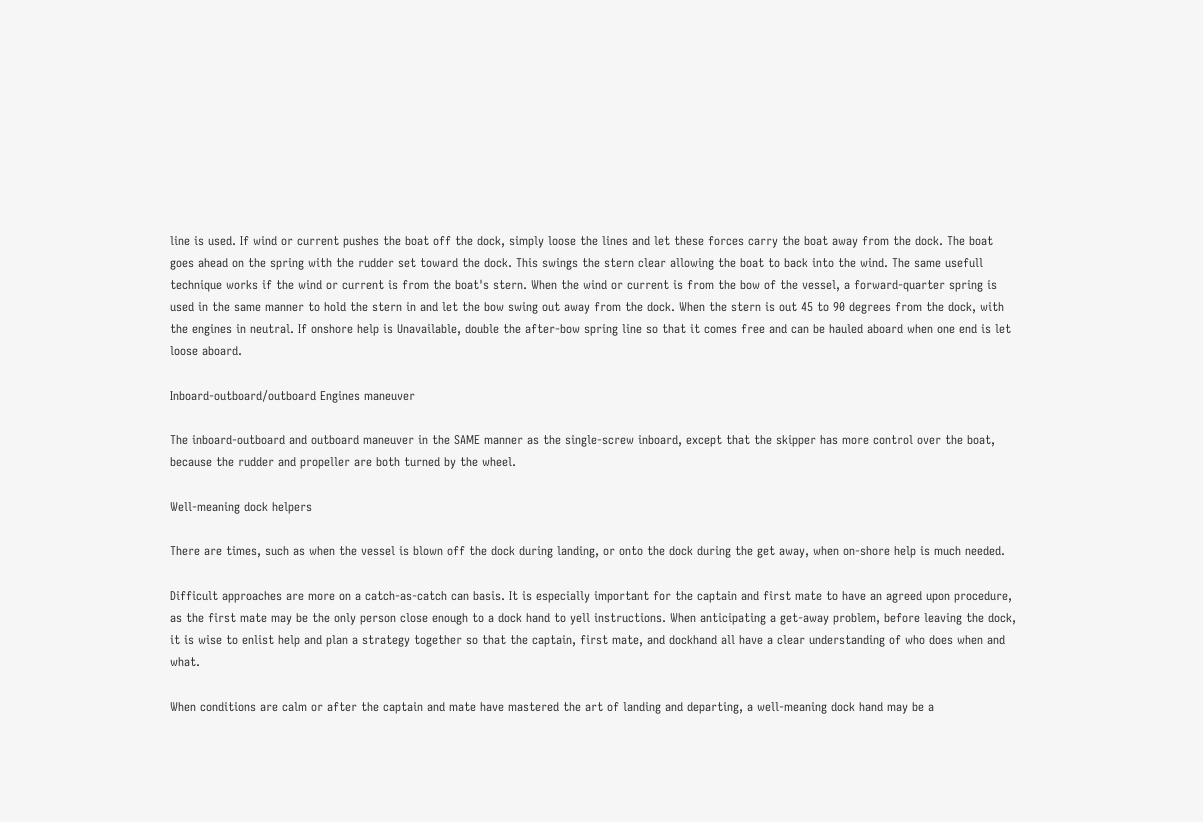line is used. If wind or current pushes the boat off the dock, simply loose the lines and let these forces carry the boat away from the dock. The boat goes ahead on the spring with the rudder set toward the dock. This swings the stern clear allowing the boat to back into the wind. The same usefull technique works if the wind or current is from the boat's stern. When the wind or current is from the bow of the vessel, a forward-quarter spring is used in the same manner to hold the stern in and let the bow swing out away from the dock. When the stern is out 45 to 90 degrees from the dock, with the engines in neutral. If onshore help is Unavailable, double the after-bow spring line so that it comes free and can be hauled aboard when one end is let loose aboard.

Inboard-outboard/outboard Engines maneuver

The inboard-outboard and outboard maneuver in the SAME manner as the single-screw inboard, except that the skipper has more control over the boat, because the rudder and propeller are both turned by the wheel.

Well-meaning dock helpers

There are times, such as when the vessel is blown off the dock during landing, or onto the dock during the get away, when on-shore help is much needed.

Difficult approaches are more on a catch-as-catch can basis. It is especially important for the captain and first mate to have an agreed upon procedure, as the first mate may be the only person close enough to a dock hand to yell instructions. When anticipating a get-away problem, before leaving the dock, it is wise to enlist help and plan a strategy together so that the captain, first mate, and dockhand all have a clear understanding of who does when and what.

When conditions are calm or after the captain and mate have mastered the art of landing and departing, a well-meaning dock hand may be a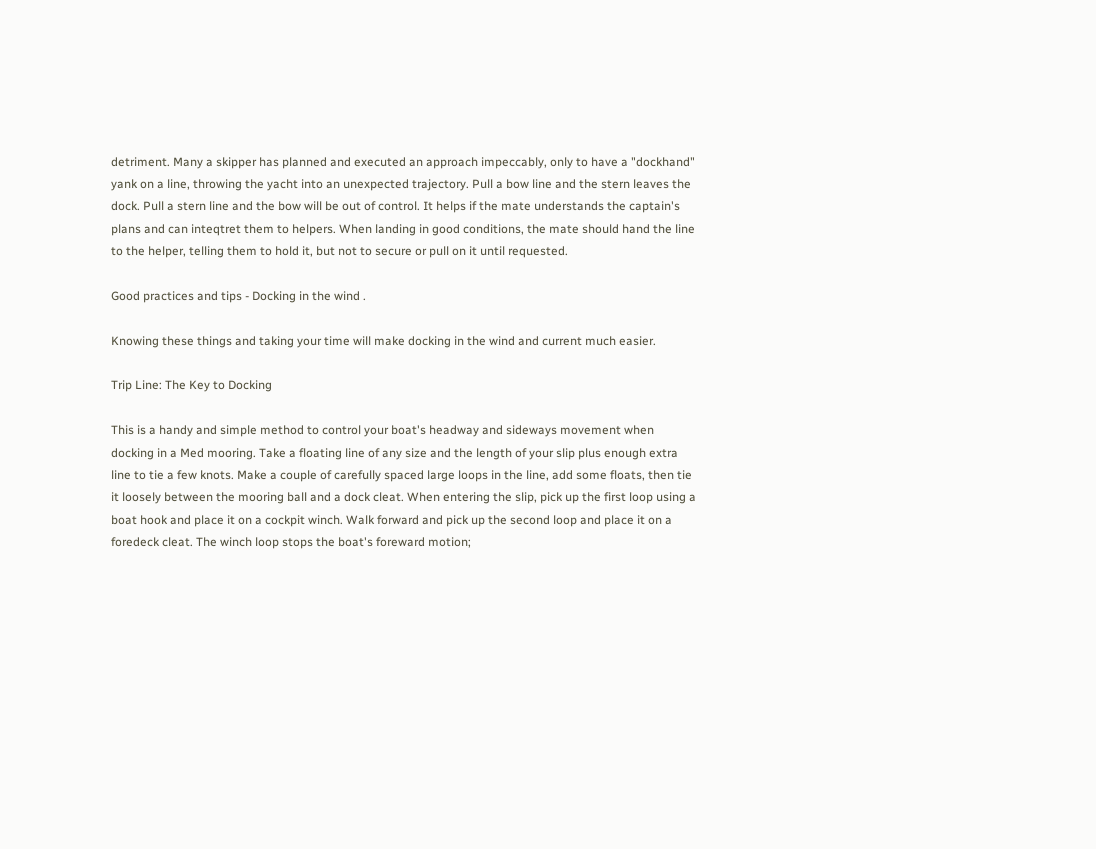detriment. Many a skipper has planned and executed an approach impeccably, only to have a "dockhand" yank on a line, throwing the yacht into an unexpected trajectory. Pull a bow line and the stern leaves the dock. Pull a stern line and the bow will be out of control. It helps if the mate understands the captain's plans and can inteqtret them to helpers. When landing in good conditions, the mate should hand the line to the helper, telling them to hold it, but not to secure or pull on it until requested.

Good practices and tips - Docking in the wind .

Knowing these things and taking your time will make docking in the wind and current much easier.

Trip Line: The Key to Docking

This is a handy and simple method to control your boat's headway and sideways movement when docking in a Med mooring. Take a floating line of any size and the length of your slip plus enough extra line to tie a few knots. Make a couple of carefully spaced large loops in the line, add some floats, then tie it loosely between the mooring ball and a dock cleat. When entering the slip, pick up the first loop using a boat hook and place it on a cockpit winch. Walk forward and pick up the second loop and place it on a foredeck cleat. The winch loop stops the boat's foreward motion;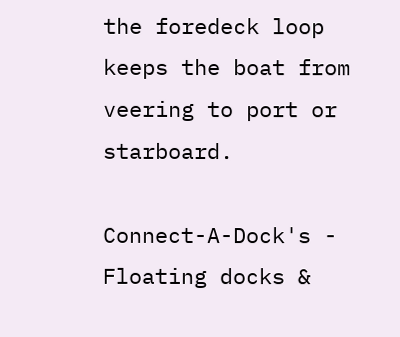the foredeck loop keeps the boat from veering to port or starboard.

Connect-A-Dock's - Floating docks &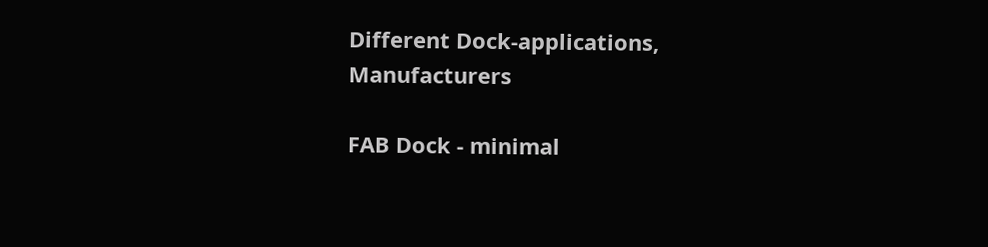Different Dock-applications, Manufacturers

FAB Dock - minimal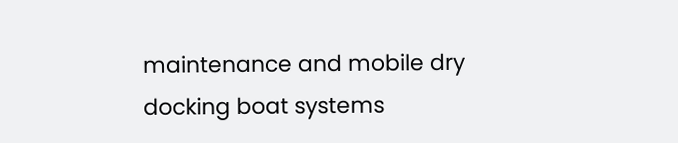maintenance and mobile dry docking boat systems